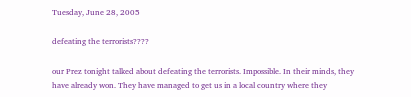Tuesday, June 28, 2005

defeating the terrorists????

our Prez tonight talked about defeating the terrorists. Impossible. In their minds, they have already won. They have managed to get us in a local country where they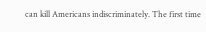can kill Americans indiscriminately. The first time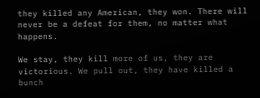they killed any American, they won. There will never be a defeat for them, no matter what happens.

We stay, they kill more of us, they are victorious. We pull out, they have killed a bunch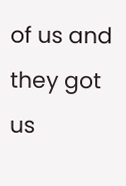of us and they got us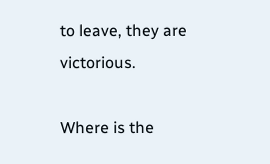to leave, they are victorious.

Where is the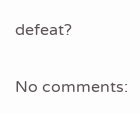defeat?

No comments: